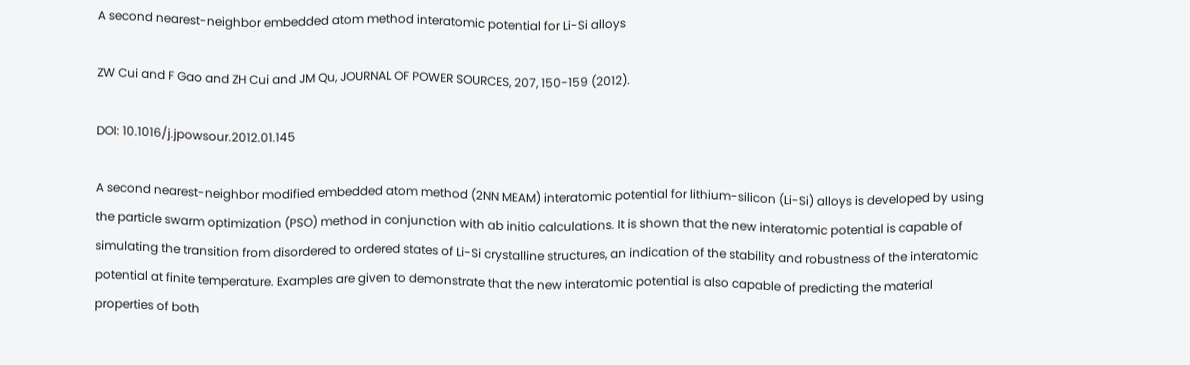A second nearest-neighbor embedded atom method interatomic potential for Li-Si alloys

ZW Cui and F Gao and ZH Cui and JM Qu, JOURNAL OF POWER SOURCES, 207, 150-159 (2012).

DOI: 10.1016/j.jpowsour.2012.01.145

A second nearest-neighbor modified embedded atom method (2NN MEAM) interatomic potential for lithium-silicon (Li-Si) alloys is developed by using the particle swarm optimization (PSO) method in conjunction with ab initio calculations. It is shown that the new interatomic potential is capable of simulating the transition from disordered to ordered states of Li-Si crystalline structures, an indication of the stability and robustness of the interatomic potential at finite temperature. Examples are given to demonstrate that the new interatomic potential is also capable of predicting the material properties of both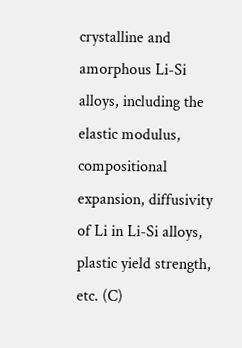crystalline and amorphous Li-Si alloys, including the elastic modulus, compositional expansion, diffusivity of Li in Li-Si alloys, plastic yield strength, etc. (C)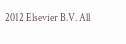2012 Elsevier B.V. All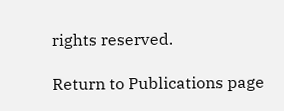rights reserved.

Return to Publications page